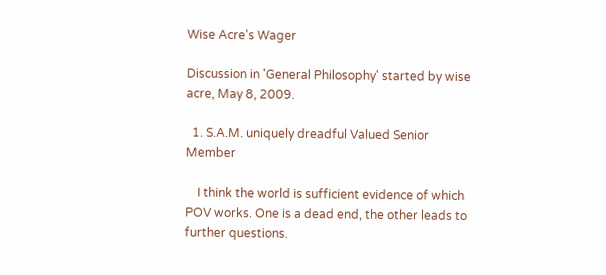Wise Acre's Wager

Discussion in 'General Philosophy' started by wise acre, May 8, 2009.

  1. S.A.M. uniquely dreadful Valued Senior Member

    I think the world is sufficient evidence of which POV works. One is a dead end, the other leads to further questions.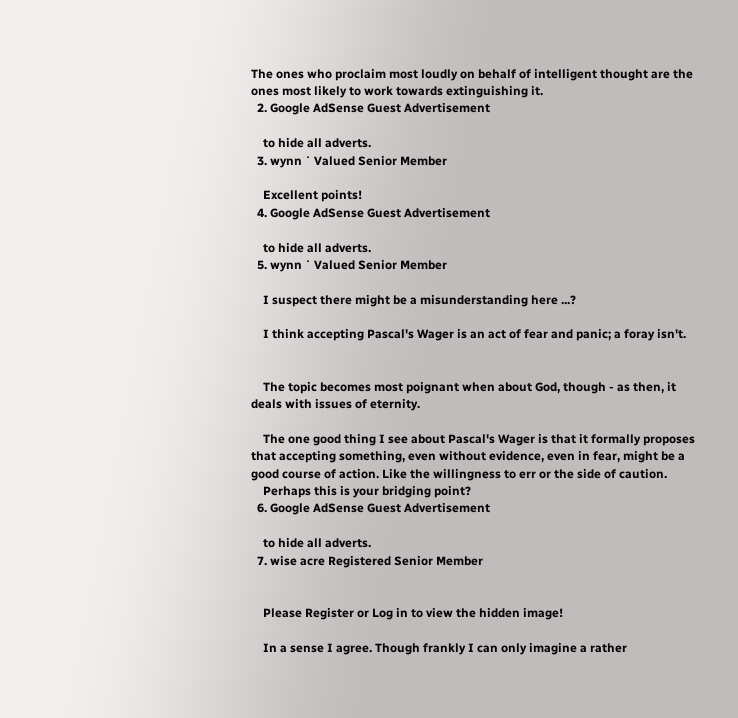The ones who proclaim most loudly on behalf of intelligent thought are the ones most likely to work towards extinguishing it.
  2. Google AdSense Guest Advertisement

    to hide all adverts.
  3. wynn ˙ Valued Senior Member

    Excellent points!
  4. Google AdSense Guest Advertisement

    to hide all adverts.
  5. wynn ˙ Valued Senior Member

    I suspect there might be a misunderstanding here ...?

    I think accepting Pascal's Wager is an act of fear and panic; a foray isn't.


    The topic becomes most poignant when about God, though - as then, it deals with issues of eternity.

    The one good thing I see about Pascal's Wager is that it formally proposes that accepting something, even without evidence, even in fear, might be a good course of action. Like the willingness to err or the side of caution.
    Perhaps this is your bridging point?
  6. Google AdSense Guest Advertisement

    to hide all adverts.
  7. wise acre Registered Senior Member


    Please Register or Log in to view the hidden image!

    In a sense I agree. Though frankly I can only imagine a rather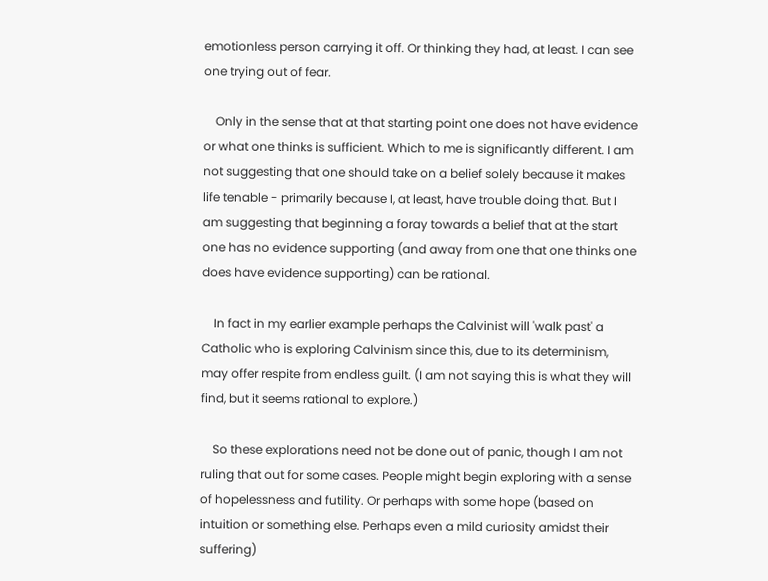emotionless person carrying it off. Or thinking they had, at least. I can see one trying out of fear.

    Only in the sense that at that starting point one does not have evidence or what one thinks is sufficient. Which to me is significantly different. I am not suggesting that one should take on a belief solely because it makes life tenable - primarily because I, at least, have trouble doing that. But I am suggesting that beginning a foray towards a belief that at the start one has no evidence supporting (and away from one that one thinks one does have evidence supporting) can be rational.

    In fact in my earlier example perhaps the Calvinist will 'walk past' a Catholic who is exploring Calvinism since this, due to its determinism, may offer respite from endless guilt. (I am not saying this is what they will find, but it seems rational to explore.)

    So these explorations need not be done out of panic, though I am not ruling that out for some cases. People might begin exploring with a sense of hopelessness and futility. Or perhaps with some hope (based on intuition or something else. Perhaps even a mild curiosity amidst their suffering)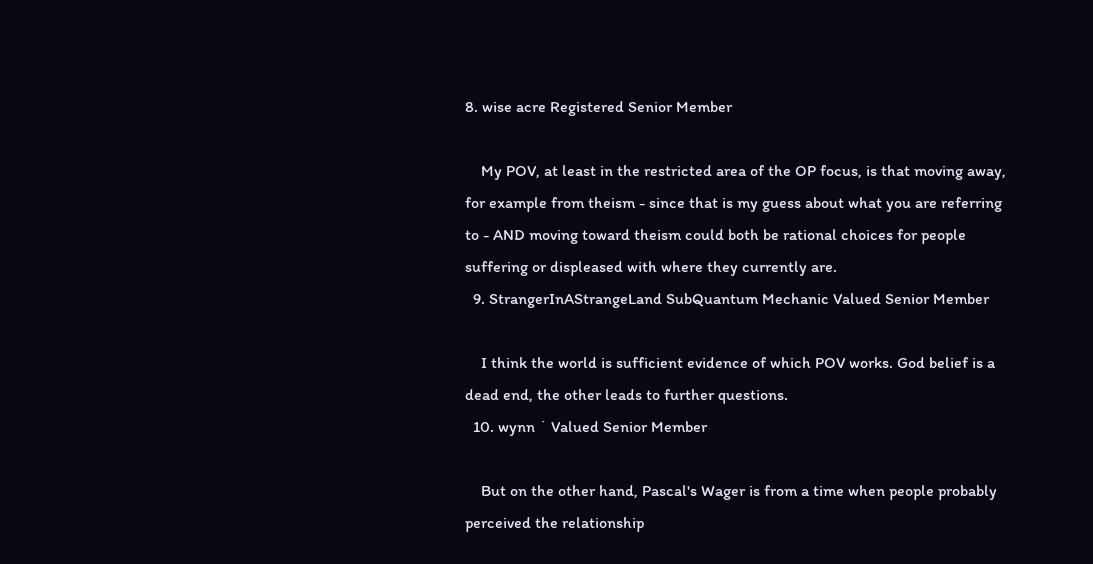8. wise acre Registered Senior Member

    My POV, at least in the restricted area of the OP focus, is that moving away, for example from theism - since that is my guess about what you are referring to - AND moving toward theism could both be rational choices for people suffering or displeased with where they currently are.
  9. StrangerInAStrangeLand SubQuantum Mechanic Valued Senior Member

    I think the world is sufficient evidence of which POV works. God belief is a dead end, the other leads to further questions.
  10. wynn ˙ Valued Senior Member

    But on the other hand, Pascal's Wager is from a time when people probably perceived the relationship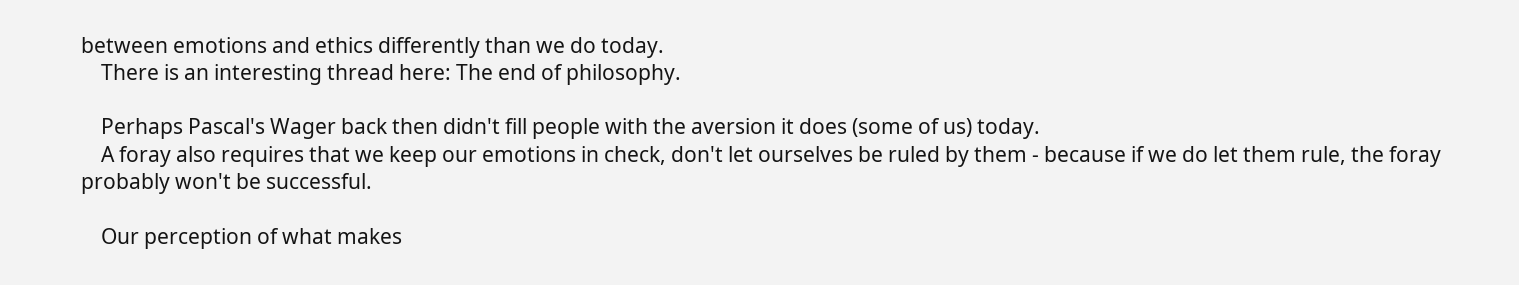between emotions and ethics differently than we do today.
    There is an interesting thread here: The end of philosophy.

    Perhaps Pascal's Wager back then didn't fill people with the aversion it does (some of us) today.
    A foray also requires that we keep our emotions in check, don't let ourselves be ruled by them - because if we do let them rule, the foray probably won't be successful.

    Our perception of what makes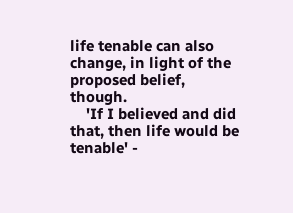life tenable can also change, in light of the proposed belief, though.
    'If I believed and did that, then life would be tenable' -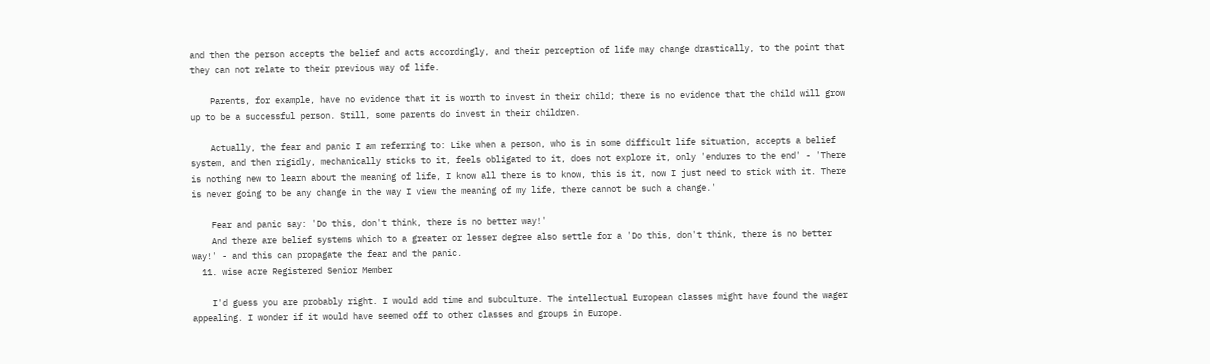and then the person accepts the belief and acts accordingly, and their perception of life may change drastically, to the point that they can not relate to their previous way of life.

    Parents, for example, have no evidence that it is worth to invest in their child; there is no evidence that the child will grow up to be a successful person. Still, some parents do invest in their children.

    Actually, the fear and panic I am referring to: Like when a person, who is in some difficult life situation, accepts a belief system, and then rigidly, mechanically sticks to it, feels obligated to it, does not explore it, only 'endures to the end' - 'There is nothing new to learn about the meaning of life, I know all there is to know, this is it, now I just need to stick with it. There is never going to be any change in the way I view the meaning of my life, there cannot be such a change.'

    Fear and panic say: 'Do this, don't think, there is no better way!'
    And there are belief systems which to a greater or lesser degree also settle for a 'Do this, don't think, there is no better way!' - and this can propagate the fear and the panic.
  11. wise acre Registered Senior Member

    I'd guess you are probably right. I would add time and subculture. The intellectual European classes might have found the wager appealing. I wonder if it would have seemed off to other classes and groups in Europe.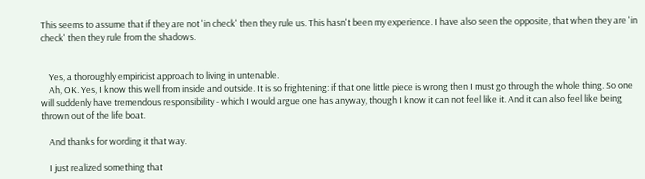This seems to assume that if they are not 'in check' then they rule us. This hasn't been my experience. I have also seen the opposite, that when they are 'in check' then they rule from the shadows.


    Yes, a thoroughly empiricist approach to living in untenable.
    Ah, OK. Yes, I know this well from inside and outside. It is so frightening: if that one little piece is wrong then I must go through the whole thing. So one will suddenly have tremendous responsibility - which I would argue one has anyway, though I know it can not feel like it. And it can also feel like being thrown out of the life boat.

    And thanks for wording it that way.

    I just realized something that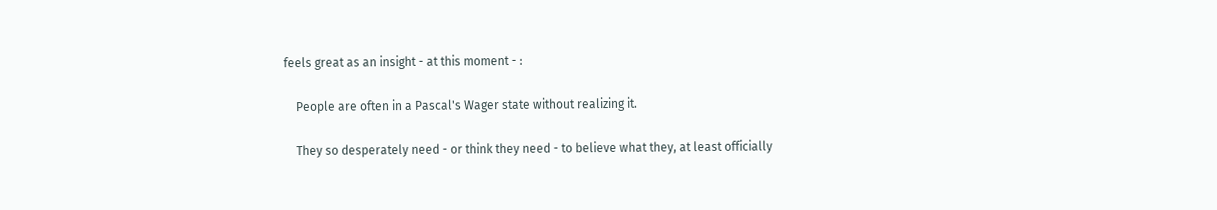feels great as an insight - at this moment - :

    People are often in a Pascal's Wager state without realizing it.

    They so desperately need - or think they need - to believe what they, at least officially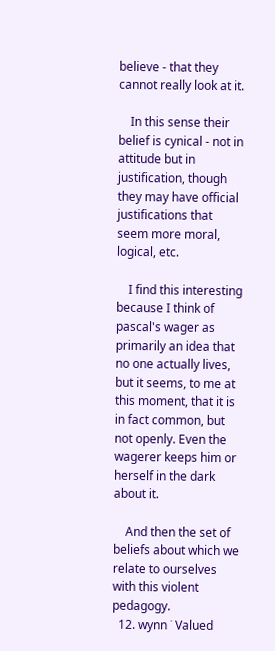believe - that they cannot really look at it.

    In this sense their belief is cynical - not in attitude but in justification, though they may have official justifications that seem more moral, logical, etc.

    I find this interesting because I think of pascal's wager as primarily an idea that no one actually lives, but it seems, to me at this moment, that it is in fact common, but not openly. Even the wagerer keeps him or herself in the dark about it.

    And then the set of beliefs about which we relate to ourselves with this violent pedagogy.
  12. wynn ˙ Valued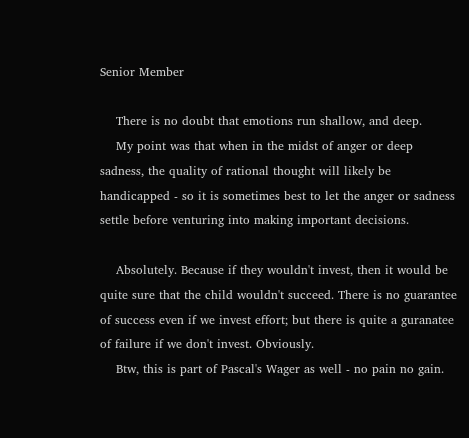Senior Member

    There is no doubt that emotions run shallow, and deep.
    My point was that when in the midst of anger or deep sadness, the quality of rational thought will likely be handicapped - so it is sometimes best to let the anger or sadness settle before venturing into making important decisions.

    Absolutely. Because if they wouldn't invest, then it would be quite sure that the child wouldn't succeed. There is no guarantee of success even if we invest effort; but there is quite a guranatee of failure if we don't invest. Obviously.
    Btw, this is part of Pascal's Wager as well - no pain no gain.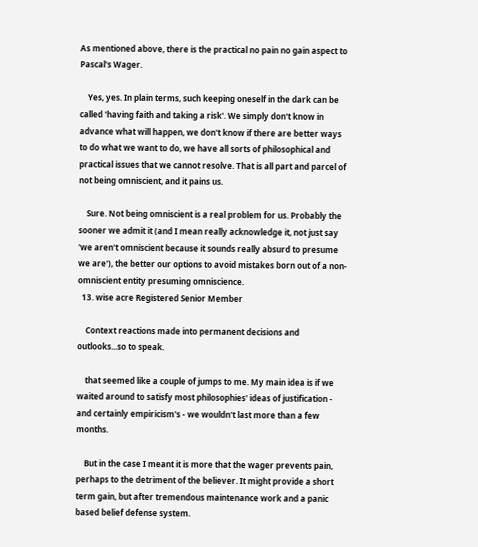As mentioned above, there is the practical no pain no gain aspect to Pascal's Wager.

    Yes, yes. In plain terms, such keeping oneself in the dark can be called 'having faith and taking a risk'. We simply don't know in advance what will happen, we don't know if there are better ways to do what we want to do, we have all sorts of philosophical and practical issues that we cannot resolve. That is all part and parcel of not being omniscient, and it pains us.

    Sure. Not being omniscient is a real problem for us. Probably the sooner we admit it (and I mean really acknowledge it, not just say 'we aren't omniscient because it sounds really absurd to presume we are'), the better our options to avoid mistakes born out of a non-omniscient entity presuming omniscience.
  13. wise acre Registered Senior Member

    Context reactions made into permanent decisions and outlooks...so to speak.

    that seemed like a couple of jumps to me. My main idea is if we waited around to satisfy most philosophies' ideas of justification - and certainly empiricism's - we wouldn't last more than a few months.

    But in the case I meant it is more that the wager prevents pain, perhaps to the detriment of the believer. It might provide a short term gain, but after tremendous maintenance work and a panic based belief defense system.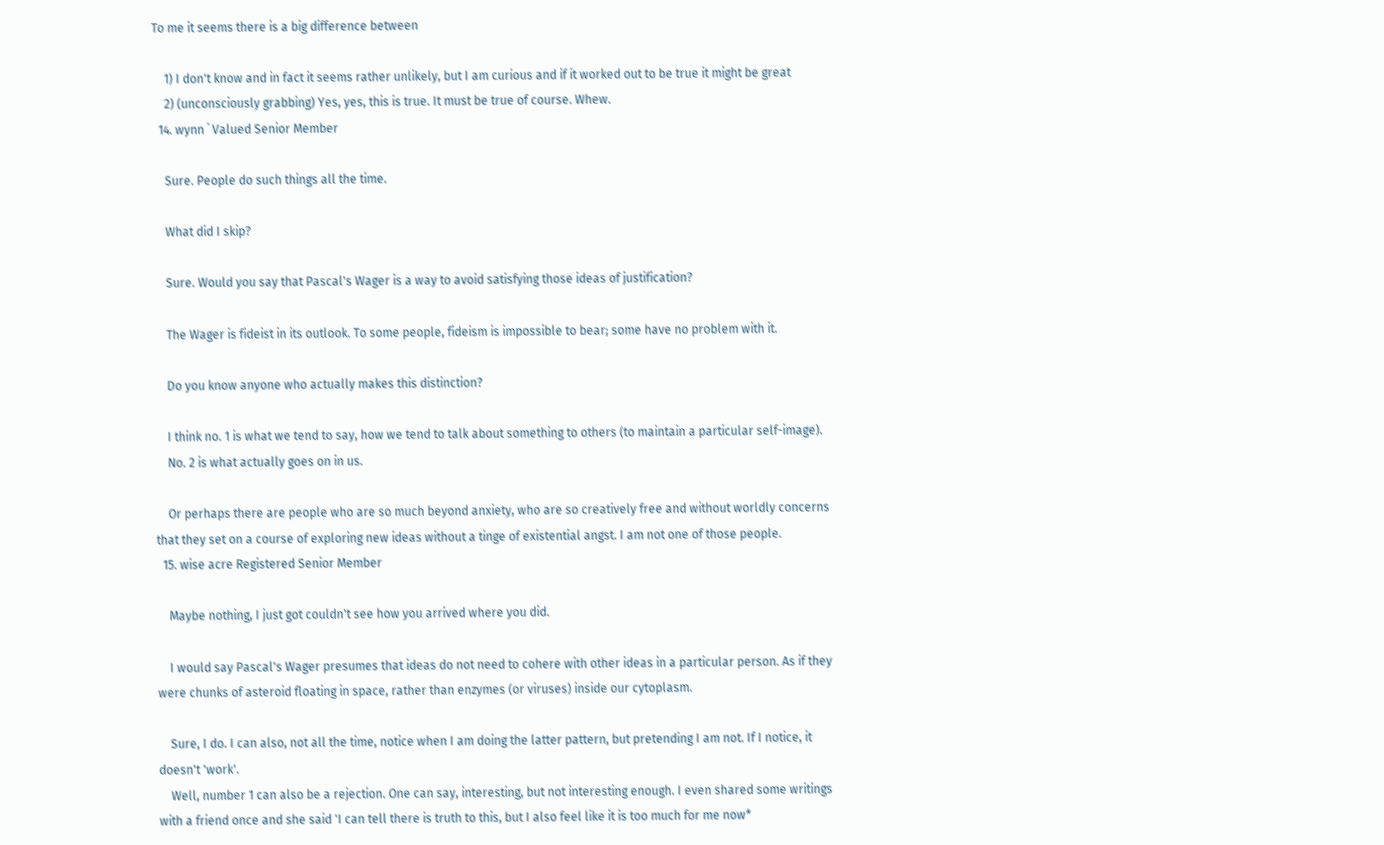To me it seems there is a big difference between

    1) I don't know and in fact it seems rather unlikely, but I am curious and if it worked out to be true it might be great
    2) (unconsciously grabbing) Yes, yes, this is true. It must be true of course. Whew.
  14. wynn ˙ Valued Senior Member

    Sure. People do such things all the time.

    What did I skip?

    Sure. Would you say that Pascal's Wager is a way to avoid satisfying those ideas of justification?

    The Wager is fideist in its outlook. To some people, fideism is impossible to bear; some have no problem with it.

    Do you know anyone who actually makes this distinction?

    I think no. 1 is what we tend to say, how we tend to talk about something to others (to maintain a particular self-image).
    No. 2 is what actually goes on in us.

    Or perhaps there are people who are so much beyond anxiety, who are so creatively free and without worldly concerns that they set on a course of exploring new ideas without a tinge of existential angst. I am not one of those people.
  15. wise acre Registered Senior Member

    Maybe nothing, I just got couldn't see how you arrived where you did.

    I would say Pascal's Wager presumes that ideas do not need to cohere with other ideas in a particular person. As if they were chunks of asteroid floating in space, rather than enzymes (or viruses) inside our cytoplasm.

    Sure, I do. I can also, not all the time, notice when I am doing the latter pattern, but pretending I am not. If I notice, it doesn't 'work'.
    Well, number 1 can also be a rejection. One can say, interesting, but not interesting enough. I even shared some writings with a friend once and she said 'I can tell there is truth to this, but I also feel like it is too much for me now*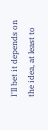I'll bet it depends on the idea, at least to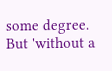some degree. But 'without a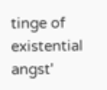tinge of existential angst'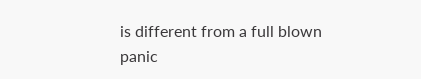is different from a full blown panic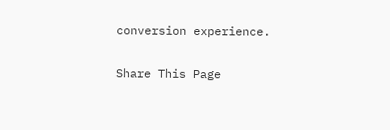conversion experience.

Share This Page